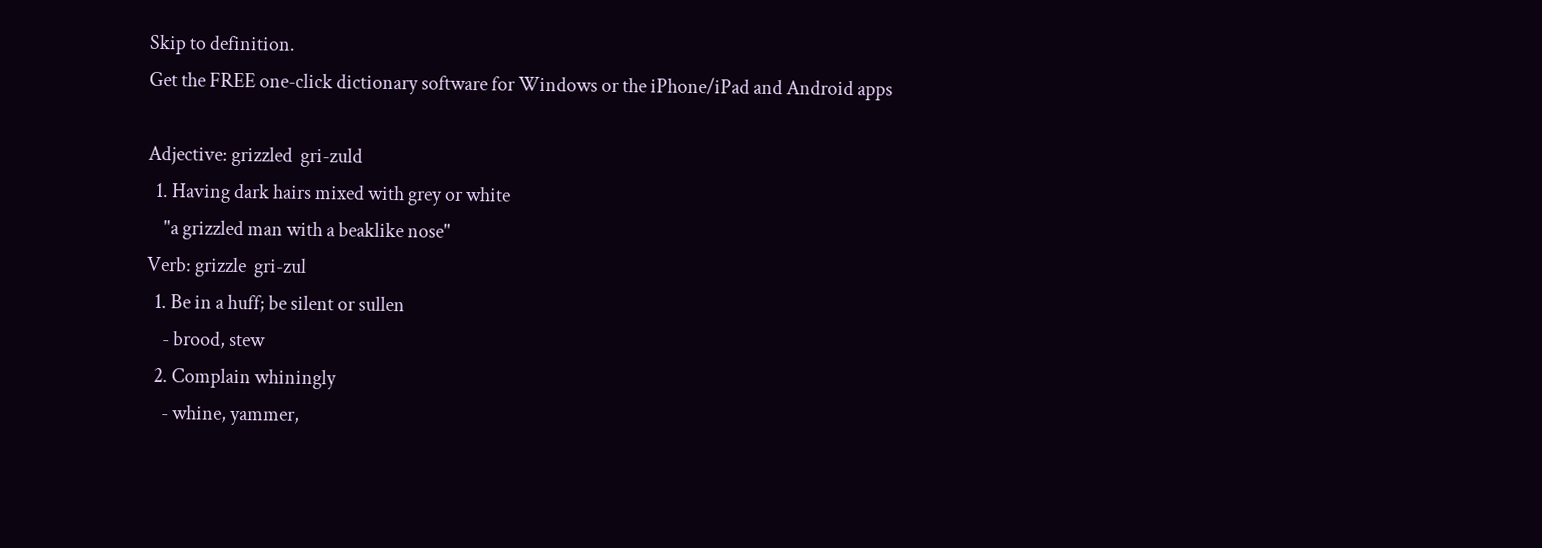Skip to definition.
Get the FREE one-click dictionary software for Windows or the iPhone/iPad and Android apps

Adjective: grizzled  gri-zuld
  1. Having dark hairs mixed with grey or white
    "a grizzled man with a beaklike nose"
Verb: grizzle  gri-zul
  1. Be in a huff; be silent or sullen
    - brood, stew
  2. Complain whiningly
    - whine, yammer,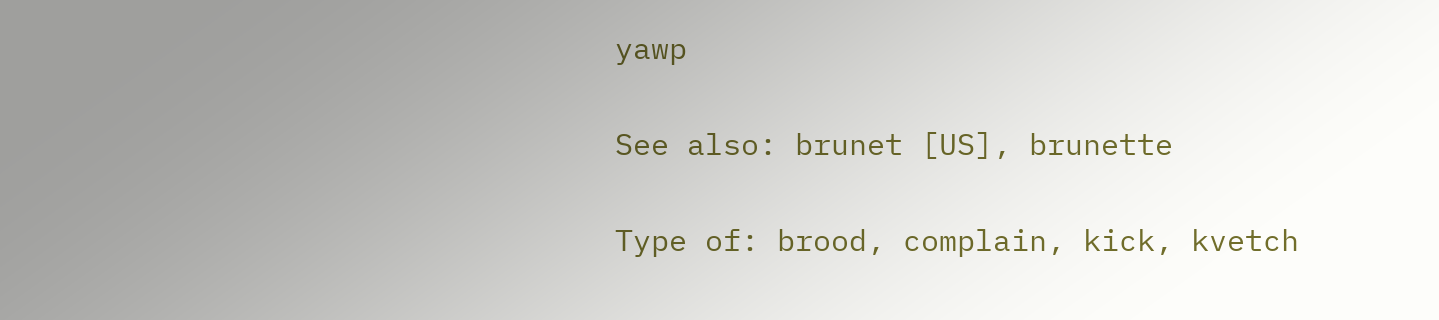yawp

See also: brunet [US], brunette

Type of: brood, complain, kick, kvetch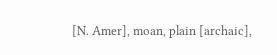[N. Amer], moan, plain [archaic],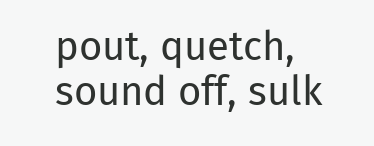pout, quetch, sound off, sulk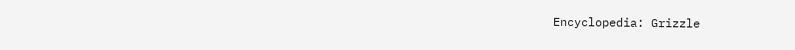Encyclopedia: Grizzle